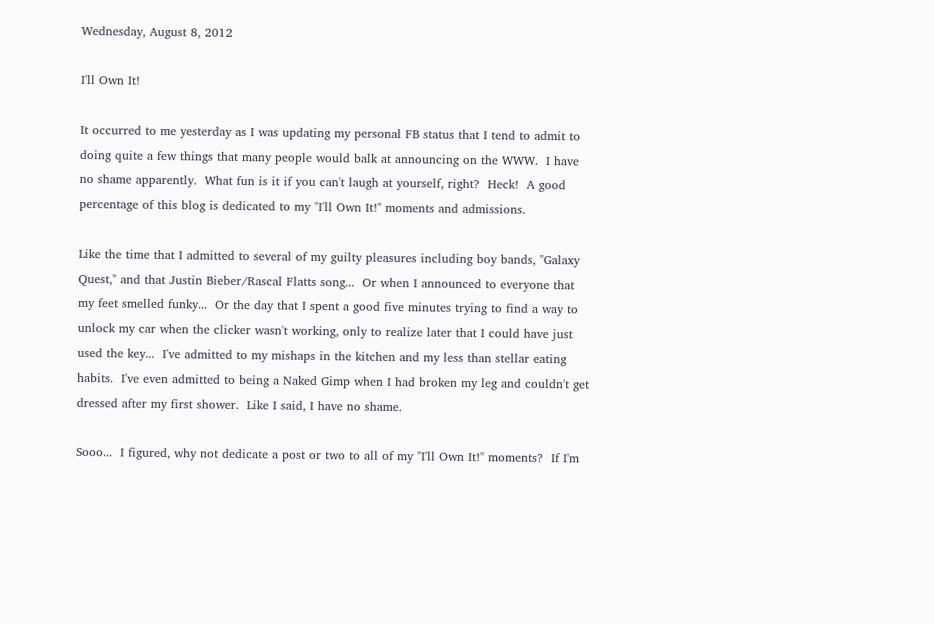Wednesday, August 8, 2012

I'll Own It!

It occurred to me yesterday as I was updating my personal FB status that I tend to admit to doing quite a few things that many people would balk at announcing on the WWW.  I have no shame apparently.  What fun is it if you can't laugh at yourself, right?  Heck!  A good percentage of this blog is dedicated to my "I'll Own It!" moments and admissions.

Like the time that I admitted to several of my guilty pleasures including boy bands, "Galaxy Quest," and that Justin Bieber/Rascal Flatts song...  Or when I announced to everyone that my feet smelled funky...  Or the day that I spent a good five minutes trying to find a way to unlock my car when the clicker wasn't working, only to realize later that I could have just used the key...  I've admitted to my mishaps in the kitchen and my less than stellar eating habits.  I've even admitted to being a Naked Gimp when I had broken my leg and couldn't get dressed after my first shower.  Like I said, I have no shame.

Sooo...  I figured, why not dedicate a post or two to all of my "I'll Own It!" moments?  If I'm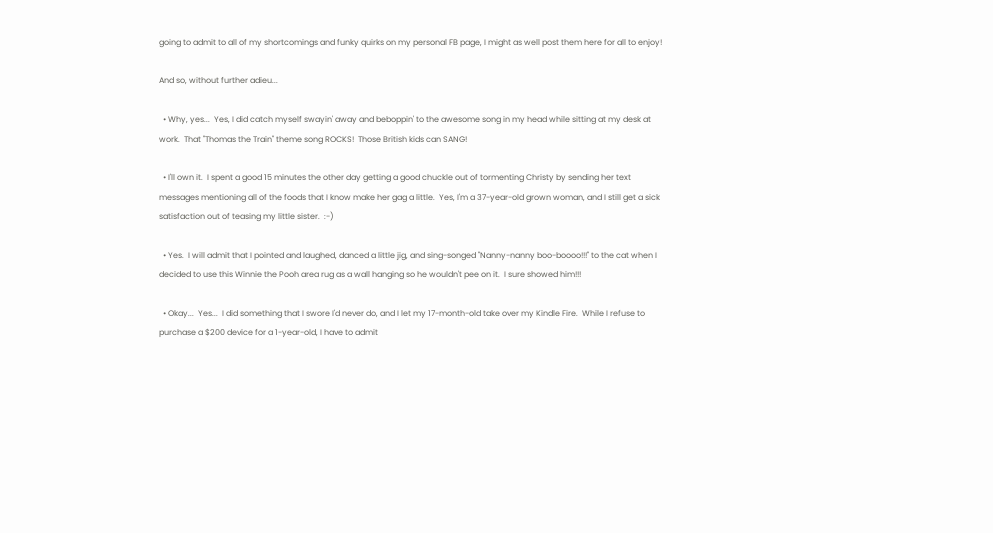going to admit to all of my shortcomings and funky quirks on my personal FB page, I might as well post them here for all to enjoy!

And so, without further adieu...

  • Why, yes...  Yes, I did catch myself swayin' away and beboppin' to the awesome song in my head while sitting at my desk at work.  That "Thomas the Train" theme song ROCKS!  Those British kids can SANG!

  • I'll own it.  I spent a good 15 minutes the other day getting a good chuckle out of tormenting Christy by sending her text messages mentioning all of the foods that I know make her gag a little.  Yes, I'm a 37-year-old grown woman, and I still get a sick satisfaction out of teasing my little sister.  :-)

  • Yes.  I will admit that I pointed and laughed, danced a little jig, and sing-songed "Nanny-nanny boo-boooo!!!" to the cat when I decided to use this Winnie the Pooh area rug as a wall hanging so he wouldn't pee on it.  I sure showed him!!!

  • Okay...  Yes...  I did something that I swore I'd never do, and I let my 17-month-old take over my Kindle Fire.  While I refuse to purchase a $200 device for a 1-year-old, I have to admit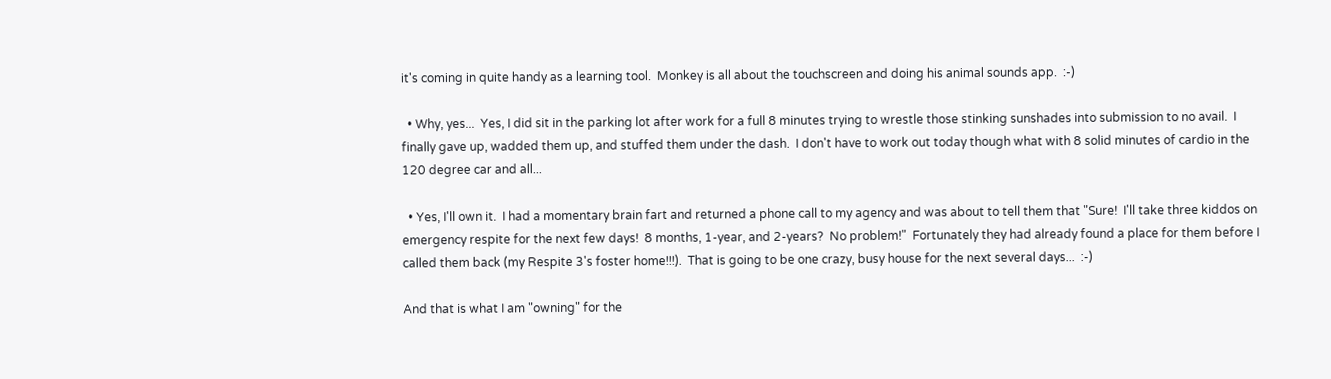it's coming in quite handy as a learning tool.  Monkey is all about the touchscreen and doing his animal sounds app.  :-)

  • Why, yes...  Yes, I did sit in the parking lot after work for a full 8 minutes trying to wrestle those stinking sunshades into submission to no avail.  I finally gave up, wadded them up, and stuffed them under the dash.  I don't have to work out today though what with 8 solid minutes of cardio in the 120 degree car and all...

  • Yes, I'll own it.  I had a momentary brain fart and returned a phone call to my agency and was about to tell them that "Sure!  I'll take three kiddos on emergency respite for the next few days!  8 months, 1-year, and 2-years?  No problem!"  Fortunately they had already found a place for them before I called them back (my Respite 3's foster home!!!).  That is going to be one crazy, busy house for the next several days...  :-)

And that is what I am "owning" for the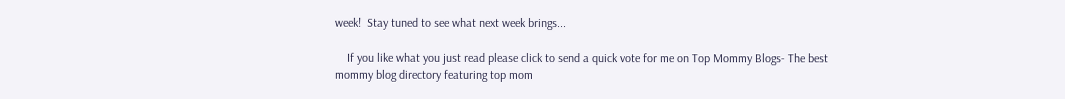week!  Stay tuned to see what next week brings...

    If you like what you just read please click to send a quick vote for me on Top Mommy Blogs- The best mommy blog directory featuring top mom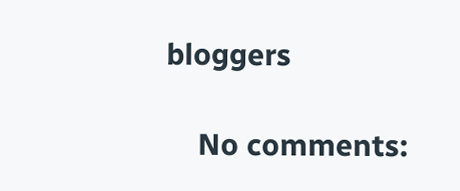bloggers

    No comments: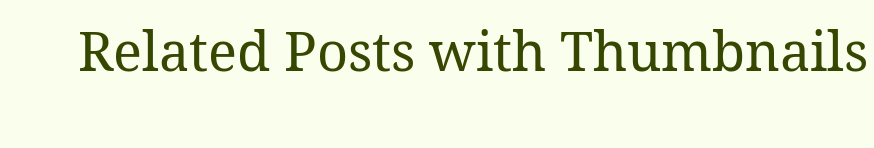Related Posts with Thumbnails